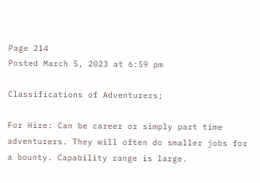Page 214
Posted March 5, 2023 at 6:59 pm

Classifications of Adventurers;

For Hire: Can be career or simply part time adventurers. They will often do smaller jobs for a bounty. Capability range is large.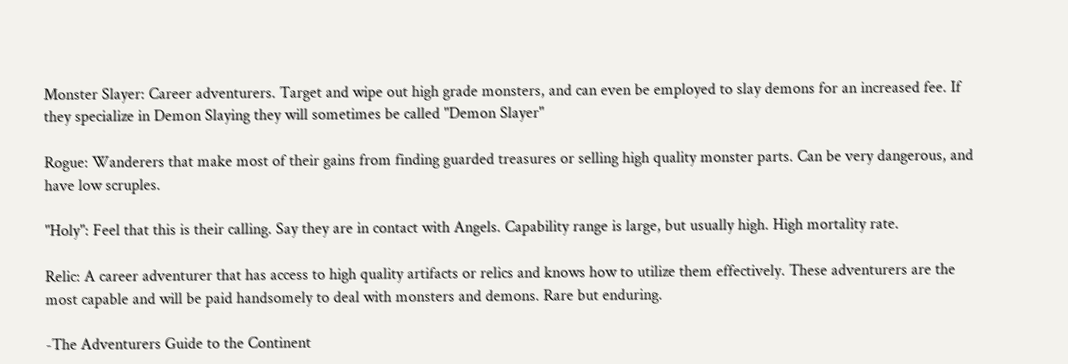Monster Slayer: Career adventurers. Target and wipe out high grade monsters, and can even be employed to slay demons for an increased fee. If they specialize in Demon Slaying they will sometimes be called "Demon Slayer"

Rogue: Wanderers that make most of their gains from finding guarded treasures or selling high quality monster parts. Can be very dangerous, and have low scruples.

"Holy": Feel that this is their calling. Say they are in contact with Angels. Capability range is large, but usually high. High mortality rate.

Relic: A career adventurer that has access to high quality artifacts or relics and knows how to utilize them effectively. These adventurers are the most capable and will be paid handsomely to deal with monsters and demons. Rare but enduring.

-The Adventurers Guide to the Continent